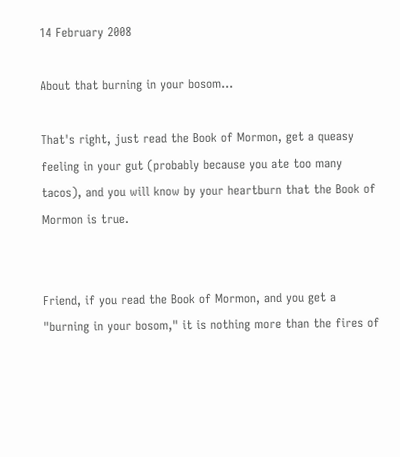14 February 2008

About that burning in your bosom...

That's right, just read the Book of Mormon, get a queasy feeling in your gut (probably because you ate too many tacos), and you will know by your heartburn that the Book of Mormon is true.


Friend, if you read the Book of Mormon, and you get a "burning in your bosom," it is nothing more than the fires of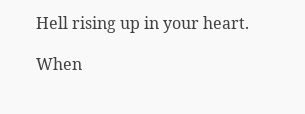Hell rising up in your heart.

When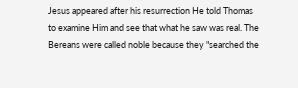Jesus appeared after his resurrection He told Thomas to examine Him and see that what he saw was real. The Bereans were called noble because they "searched the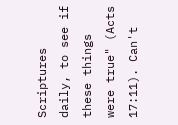Scriptures daily, to see if these things were true" (Acts 17:11). Can't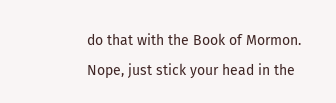do that with the Book of Mormon. Nope, just stick your head in the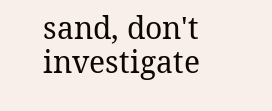sand, don't investigate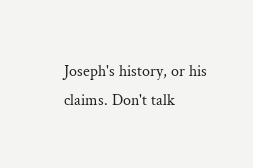Joseph's history, or his claims. Don't talk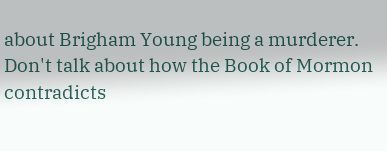about Brigham Young being a murderer. Don't talk about how the Book of Mormon contradicts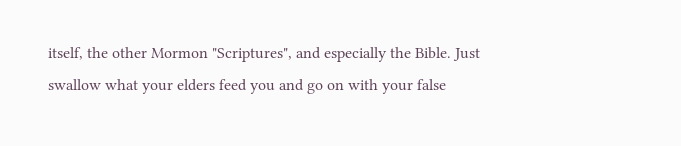itself, the other Mormon "Scriptures", and especially the Bible. Just swallow what your elders feed you and go on with your false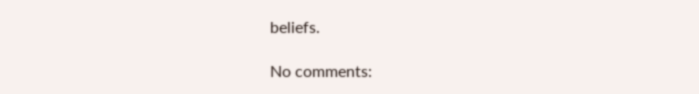beliefs.

No comments: